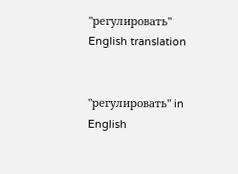"регулировать" English translation


"регулировать" in English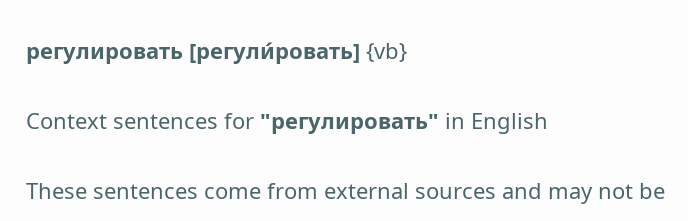регулировать [регули́ровать] {vb}

Context sentences for "регулировать" in English

These sentences come from external sources and may not be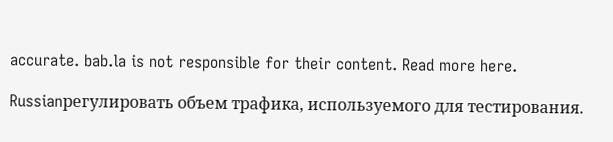accurate. bab.la is not responsible for their content. Read more here.

Russianрегулировать объем трафика, используемого для тестирования.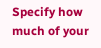Specify how much of your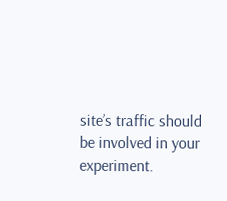site’s traffic should be involved in your experiment.